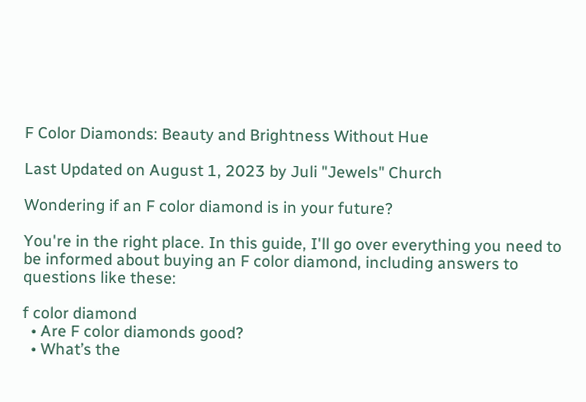F Color Diamonds: Beauty and Brightness Without Hue

Last Updated on August 1, 2023 by Juli "Jewels" Church

Wondering if an F color diamond is in your future?

You're in the right place. In this guide, I'll go over everything you need to be informed about buying an F color diamond, including answers to questions like these:

f color diamond
  • Are F color diamonds good?
  • What’s the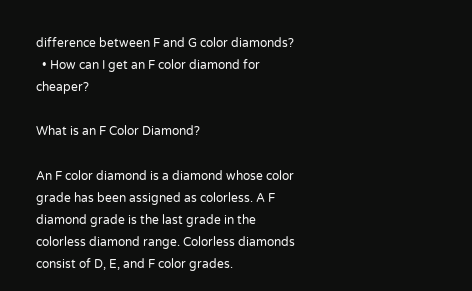difference between F and G color diamonds?
  • How can I get an F color diamond for cheaper?

What is an F Color Diamond?

An F color diamond is a diamond whose color grade has been assigned as colorless. A F diamond grade is the last grade in the colorless diamond range. Colorless diamonds consist of D, E, and F color grades.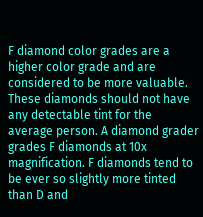F diamond color grades are a higher color grade and are considered to be more valuable. These diamonds should not have any detectable tint for the average person. A diamond grader grades F diamonds at 10x magnification. F diamonds tend to be ever so slightly more tinted than D and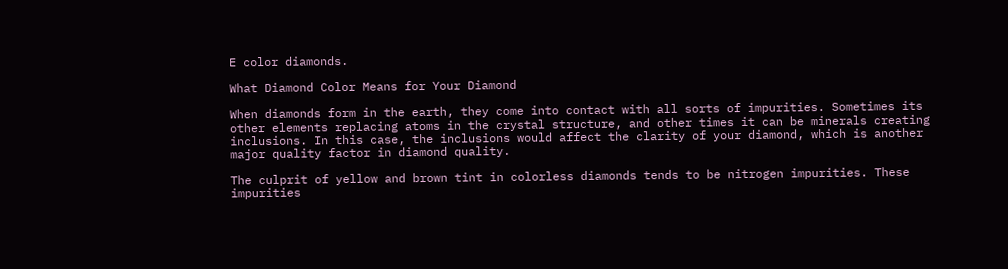E color diamonds.

What Diamond Color Means for Your Diamond

When diamonds form in the earth, they come into contact with all sorts of impurities. Sometimes its other elements replacing atoms in the crystal structure, and other times it can be minerals creating inclusions. In this case, the inclusions would affect the clarity of your diamond, which is another major quality factor in diamond quality.

The culprit of yellow and brown tint in colorless diamonds tends to be nitrogen impurities. These impurities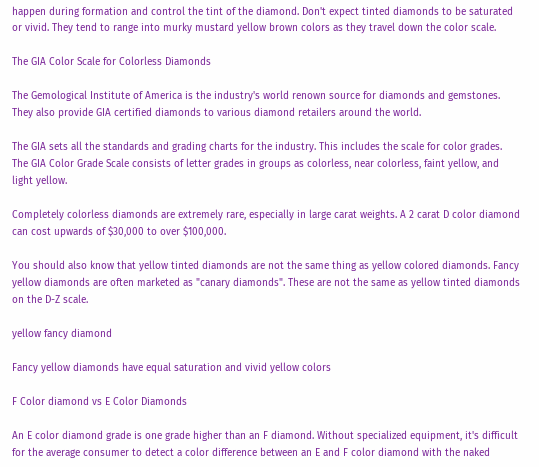happen during formation and control the tint of the diamond. Don't expect tinted diamonds to be saturated or vivid. They tend to range into murky mustard yellow brown colors as they travel down the color scale.

The GIA Color Scale for Colorless Diamonds

The Gemological Institute of America is the industry's world renown source for diamonds and gemstones. They also provide GIA certified diamonds to various diamond retailers around the world.

The GIA sets all the standards and grading charts for the industry. This includes the scale for color grades. The GIA Color Grade Scale consists of letter grades in groups as colorless, near colorless, faint yellow, and light yellow.

Completely colorless diamonds are extremely rare, especially in large carat weights. A 2 carat D color diamond can cost upwards of $30,000 to over $100,000.

You should also know that yellow tinted diamonds are not the same thing as yellow colored diamonds. Fancy yellow diamonds are often marketed as "canary diamonds". These are not the same as yellow tinted diamonds on the D-Z scale.

yellow fancy diamond

Fancy yellow diamonds have equal saturation and vivid yellow colors

F Color diamond vs E Color Diamonds

An E color diamond grade is one grade higher than an F diamond. Without specialized equipment, it's difficult for the average consumer to detect a color difference between an E and F color diamond with the naked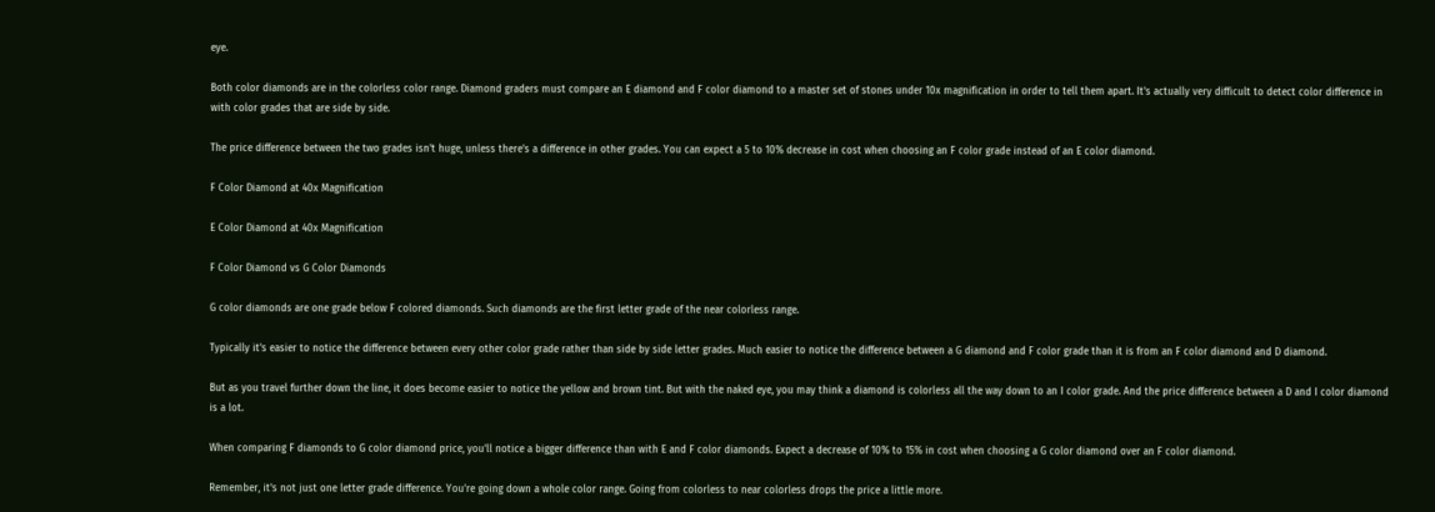eye.

Both color diamonds are in the colorless color range. Diamond graders must compare an E diamond and F color diamond to a master set of stones under 10x magnification in order to tell them apart. It's actually very difficult to detect color difference in with color grades that are side by side.

The price difference between the two grades isn't huge, unless there's a difference in other grades. You can expect a 5 to 10% decrease in cost when choosing an F color grade instead of an E color diamond.

F Color Diamond at 40x Magnification

E Color Diamond at 40x Magnification

F Color Diamond vs G Color Diamonds

G color diamonds are one grade below F colored diamonds. Such diamonds are the first letter grade of the near colorless range.

Typically it's easier to notice the difference between every other color grade rather than side by side letter grades. Much easier to notice the difference between a G diamond and F color grade than it is from an F color diamond and D diamond.

But as you travel further down the line, it does become easier to notice the yellow and brown tint. But with the naked eye, you may think a diamond is colorless all the way down to an I color grade. And the price difference between a D and I color diamond is a lot.

When comparing F diamonds to G color diamond price, you'll notice a bigger difference than with E and F color diamonds. Expect a decrease of 10% to 15% in cost when choosing a G color diamond over an F color diamond.

Remember, it's not just one letter grade difference. You're going down a whole color range. Going from colorless to near colorless drops the price a little more.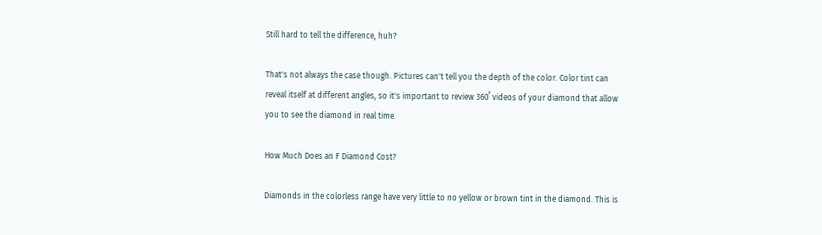Still hard to tell the difference, huh?

That's not always the case though. Pictures can't tell you the depth of the color. Color tint can reveal itself at different angles, so it's important to review 360˚ videos of your diamond that allow you to see the diamond in real time.

How Much Does an F Diamond Cost?

Diamonds in the colorless range have very little to no yellow or brown tint in the diamond. This is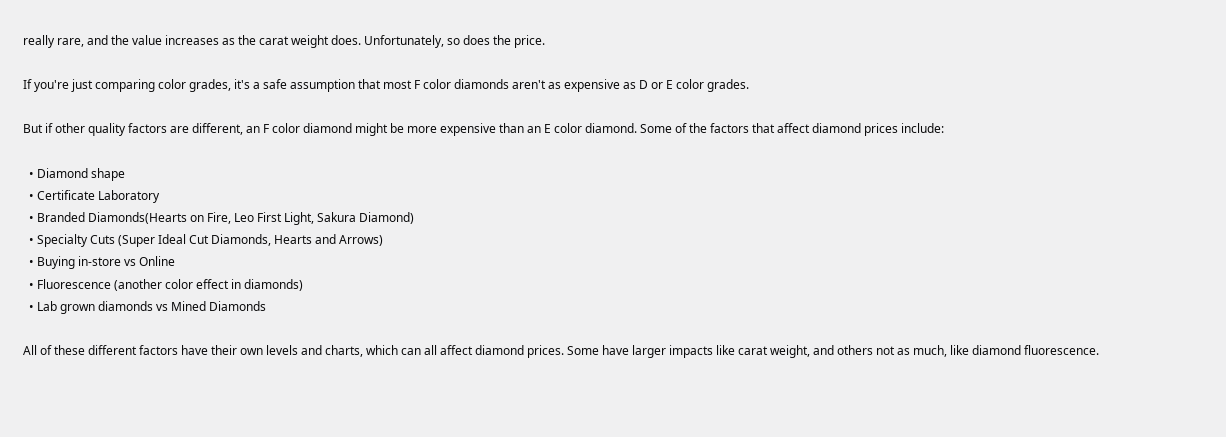really rare, and the value increases as the carat weight does. Unfortunately, so does the price.

If you're just comparing color grades, it's a safe assumption that most F color diamonds aren't as expensive as D or E color grades.

But if other quality factors are different, an F color diamond might be more expensive than an E color diamond. Some of the factors that affect diamond prices include:

  • Diamond shape
  • Certificate Laboratory
  • Branded Diamonds(Hearts on Fire, Leo First Light, Sakura Diamond)
  • Specialty Cuts (Super Ideal Cut Diamonds, Hearts and Arrows)
  • Buying in-store vs Online
  • Fluorescence (another color effect in diamonds)
  • Lab grown diamonds vs Mined Diamonds

All of these different factors have their own levels and charts, which can all affect diamond prices. Some have larger impacts like carat weight, and others not as much, like diamond fluorescence.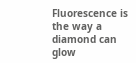Fluorescence is the way a diamond can glow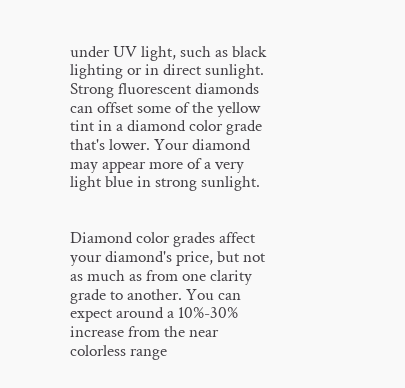under UV light, such as black lighting or in direct sunlight. Strong fluorescent diamonds can offset some of the yellow tint in a diamond color grade that's lower. Your diamond may appear more of a very light blue in strong sunlight.


Diamond color grades affect your diamond's price, but not as much as from one clarity grade to another. You can expect around a 10%-30% increase from the near colorless range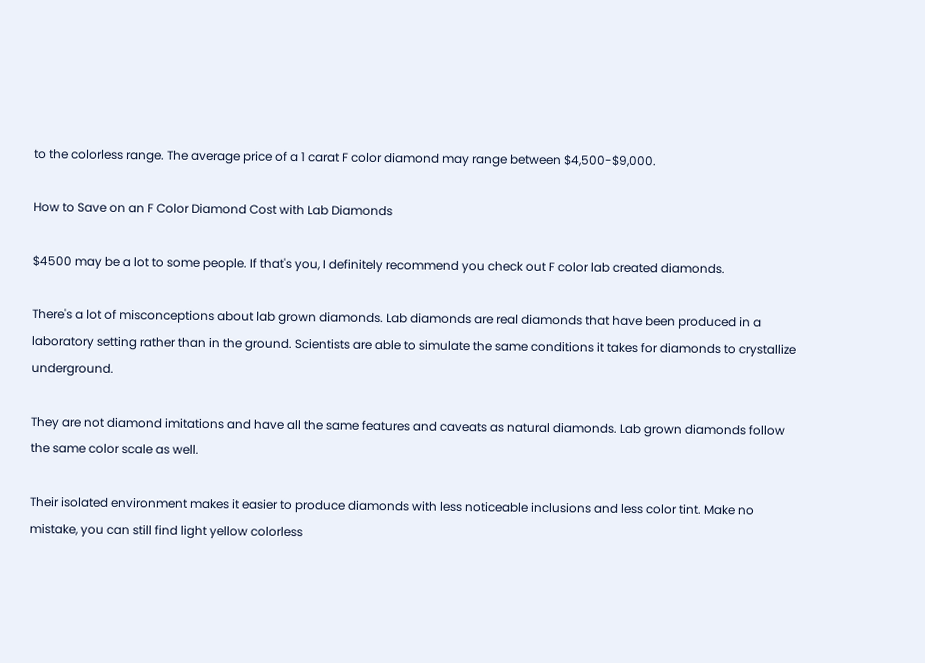to the colorless range. The average price of a 1 carat F color diamond may range between $4,500-$9,000.

How to Save on an F Color Diamond Cost with Lab Diamonds

$4500 may be a lot to some people. If that's you, I definitely recommend you check out F color lab created diamonds.

There's a lot of misconceptions about lab grown diamonds. Lab diamonds are real diamonds that have been produced in a laboratory setting rather than in the ground. Scientists are able to simulate the same conditions it takes for diamonds to crystallize underground.

They are not diamond imitations and have all the same features and caveats as natural diamonds. Lab grown diamonds follow the same color scale as well.

Their isolated environment makes it easier to produce diamonds with less noticeable inclusions and less color tint. Make no mistake, you can still find light yellow colorless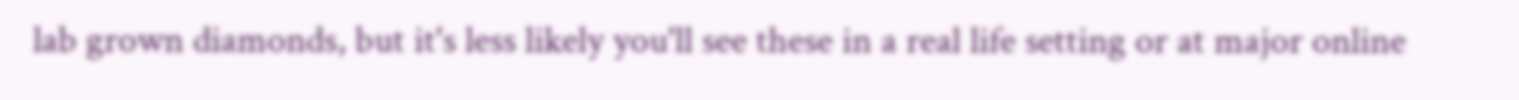lab grown diamonds, but it's less likely you'll see these in a real life setting or at major online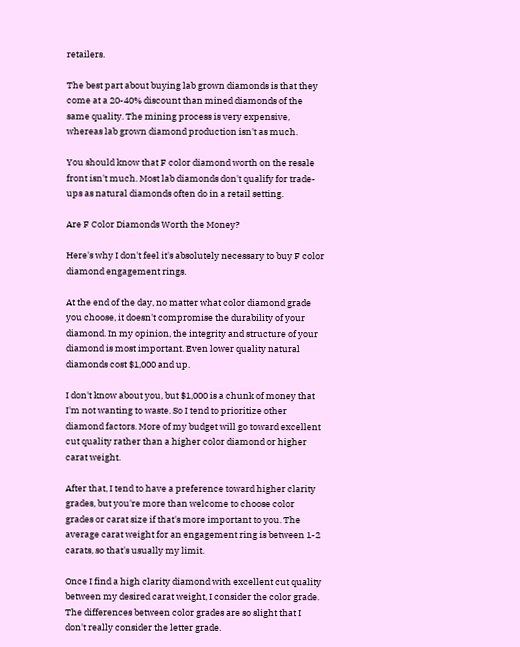retailers.

The best part about buying lab grown diamonds is that they come at a 20-40% discount than mined diamonds of the same quality. The mining process is very expensive, whereas lab grown diamond production isn't as much.

You should know that F color diamond worth on the resale front isn't much. Most lab diamonds don't qualify for trade-ups as natural diamonds often do in a retail setting.

Are F Color Diamonds Worth the Money?

Here's why I don't feel it's absolutely necessary to buy F color diamond engagement rings.

At the end of the day, no matter what color diamond grade you choose, it doesn't compromise the durability of your diamond. In my opinion, the integrity and structure of your diamond is most important. Even lower quality natural diamonds cost $1,000 and up.

I don't know about you, but $1,000 is a chunk of money that I'm not wanting to waste. So I tend to prioritize other diamond factors. More of my budget will go toward excellent cut quality rather than a higher color diamond or higher carat weight.

After that, I tend to have a preference toward higher clarity grades, but you're more than welcome to choose color grades or carat size if that's more important to you. The average carat weight for an engagement ring is between 1-2 carats, so that's usually my limit.

Once I find a high clarity diamond with excellent cut quality between my desired carat weight, I consider the color grade. The differences between color grades are so slight that I don't really consider the letter grade.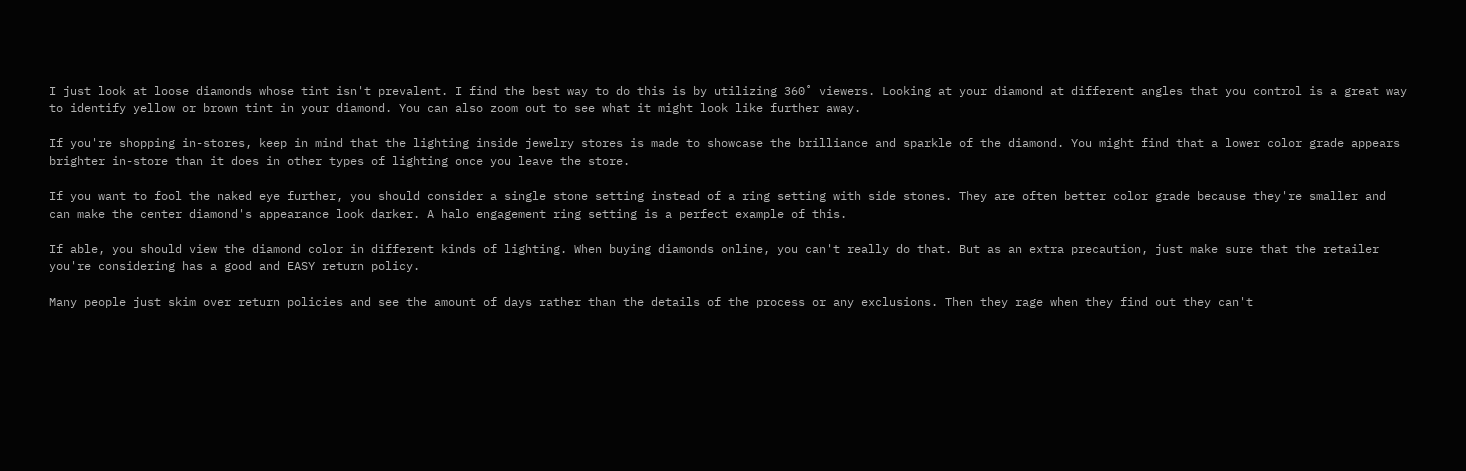I just look at loose diamonds whose tint isn't prevalent. I find the best way to do this is by utilizing 360˚ viewers. Looking at your diamond at different angles that you control is a great way to identify yellow or brown tint in your diamond. You can also zoom out to see what it might look like further away.

If you're shopping in-stores, keep in mind that the lighting inside jewelry stores is made to showcase the brilliance and sparkle of the diamond. You might find that a lower color grade appears brighter in-store than it does in other types of lighting once you leave the store.

If you want to fool the naked eye further, you should consider a single stone setting instead of a ring setting with side stones. They are often better color grade because they're smaller and can make the center diamond's appearance look darker. A halo engagement ring setting is a perfect example of this.

If able, you should view the diamond color in different kinds of lighting. When buying diamonds online, you can't really do that. But as an extra precaution, just make sure that the retailer you're considering has a good and EASY return policy.

Many people just skim over return policies and see the amount of days rather than the details of the process or any exclusions. Then they rage when they find out they can't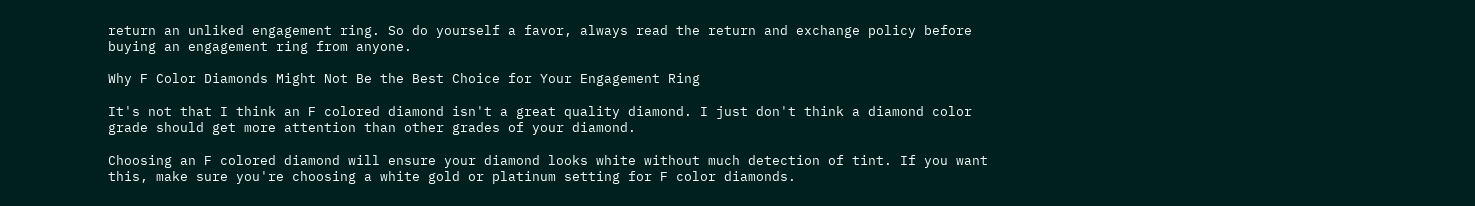return an unliked engagement ring. So do yourself a favor, always read the return and exchange policy before buying an engagement ring from anyone.

Why F Color Diamonds Might Not Be the Best Choice for Your Engagement Ring

It's not that I think an F colored diamond isn't a great quality diamond. I just don't think a diamond color grade should get more attention than other grades of your diamond.

Choosing an F colored diamond will ensure your diamond looks white without much detection of tint. If you want this, make sure you're choosing a white gold or platinum setting for F color diamonds.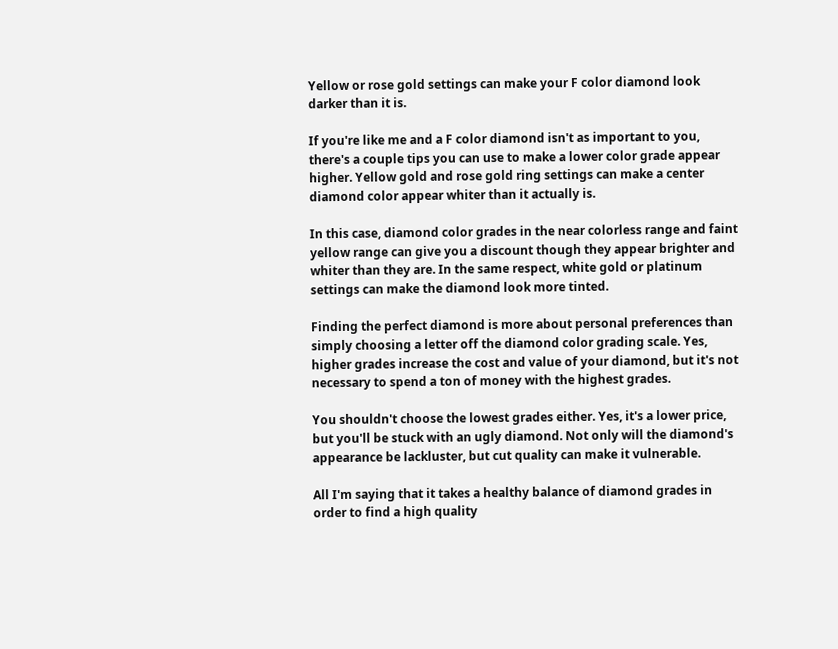Yellow or rose gold settings can make your F color diamond look darker than it is.

If you're like me and a F color diamond isn't as important to you, there's a couple tips you can use to make a lower color grade appear higher. Yellow gold and rose gold ring settings can make a center diamond color appear whiter than it actually is.

In this case, diamond color grades in the near colorless range and faint yellow range can give you a discount though they appear brighter and whiter than they are. In the same respect, white gold or platinum settings can make the diamond look more tinted.

Finding the perfect diamond is more about personal preferences than simply choosing a letter off the diamond color grading scale. Yes, higher grades increase the cost and value of your diamond, but it's not necessary to spend a ton of money with the highest grades.

You shouldn't choose the lowest grades either. Yes, it's a lower price, but you'll be stuck with an ugly diamond. Not only will the diamond's appearance be lackluster, but cut quality can make it vulnerable.

All I'm saying that it takes a healthy balance of diamond grades in order to find a high quality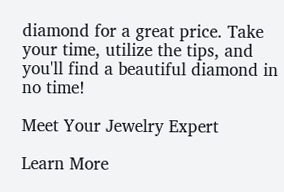diamond for a great price. Take your time, utilize the tips, and you'll find a beautiful diamond in no time!

Meet Your Jewelry Expert

Learn More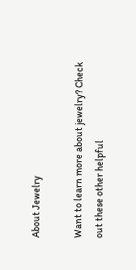About Jewelry

Want to learn more about jewelry? Check out these other helpful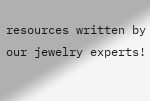resources written by our jewelry experts!